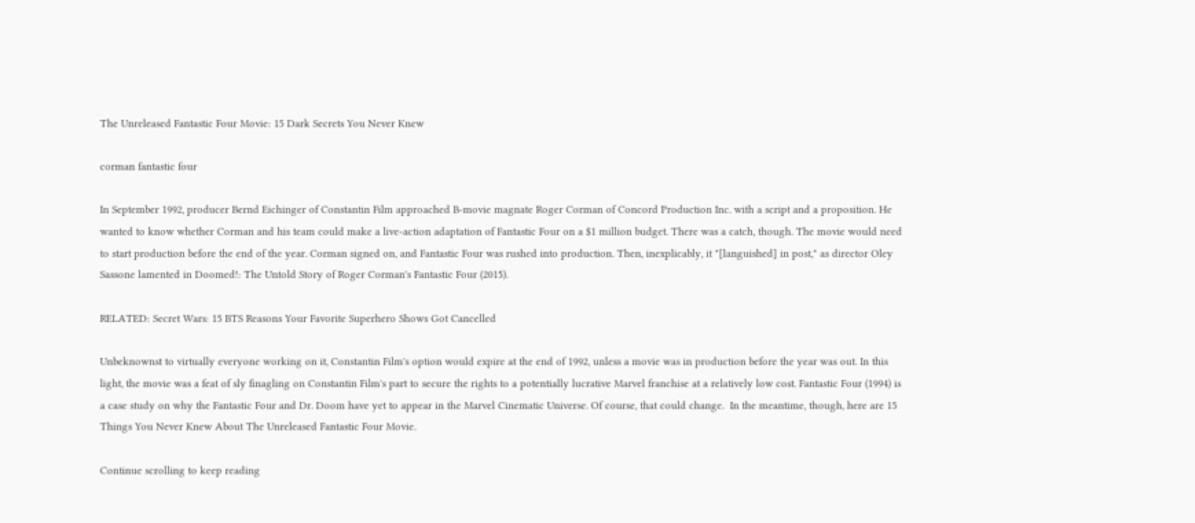The Unreleased Fantastic Four Movie: 15 Dark Secrets You Never Knew

corman fantastic four

In September 1992, producer Bernd Eichinger of Constantin Film approached B-movie magnate Roger Corman of Concord Production Inc. with a script and a proposition. He wanted to know whether Corman and his team could make a live-action adaptation of Fantastic Four on a $1 million budget. There was a catch, though. The movie would need to start production before the end of the year. Corman signed on, and Fantastic Four was rushed into production. Then, inexplicably, it "[languished] in post," as director Oley Sassone lamented in Doomed!: The Untold Story of Roger Corman's Fantastic Four (2015).

RELATED: Secret Wars: 15 BTS Reasons Your Favorite Superhero Shows Got Cancelled

Unbeknownst to virtually everyone working on it, Constantin Film's option would expire at the end of 1992, unless a movie was in production before the year was out. In this light, the movie was a feat of sly finagling on Constantin Film's part to secure the rights to a potentially lucrative Marvel franchise at a relatively low cost. Fantastic Four (1994) is a case study on why the Fantastic Four and Dr. Doom have yet to appear in the Marvel Cinematic Universe. Of course, that could change.  In the meantime, though, here are 15 Things You Never Knew About The Unreleased Fantastic Four Movie.

Continue scrolling to keep reading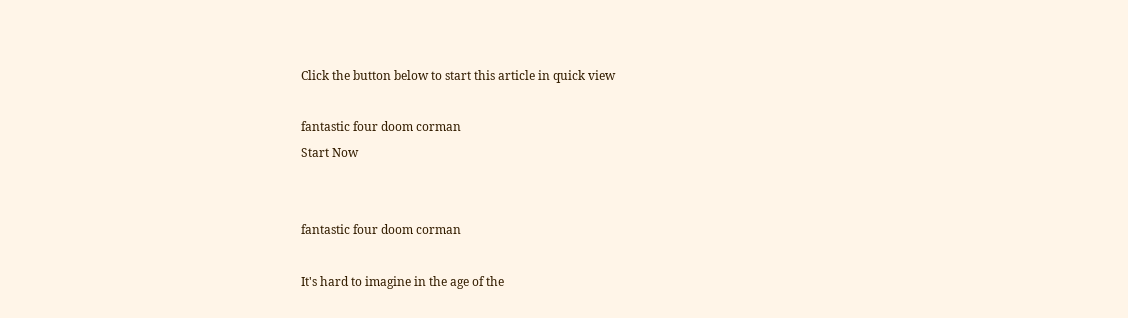Click the button below to start this article in quick view

fantastic four doom corman
Start Now


fantastic four doom corman

It's hard to imagine in the age of the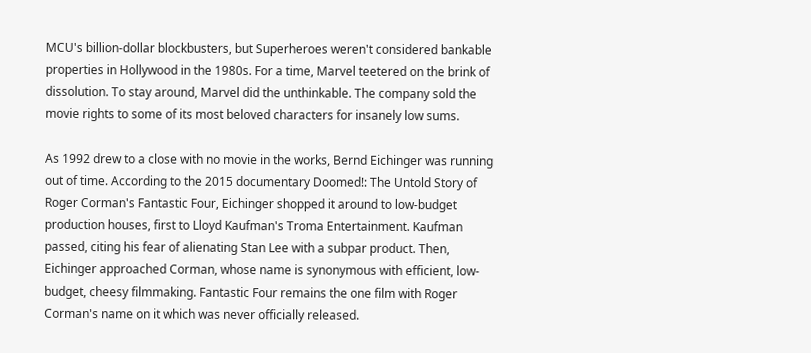MCU's billion-dollar blockbusters, but Superheroes weren't considered bankable properties in Hollywood in the 1980s. For a time, Marvel teetered on the brink of dissolution. To stay around, Marvel did the unthinkable. The company sold the movie rights to some of its most beloved characters for insanely low sums.

As 1992 drew to a close with no movie in the works, Bernd Eichinger was running out of time. According to the 2015 documentary Doomed!: The Untold Story of Roger Corman's Fantastic Four, Eichinger shopped it around to low-budget production houses, first to Lloyd Kaufman's Troma Entertainment. Kaufman passed, citing his fear of alienating Stan Lee with a subpar product. Then, Eichinger approached Corman, whose name is synonymous with efficient, low-budget, cheesy filmmaking. Fantastic Four remains the one film with Roger Corman's name on it which was never officially released.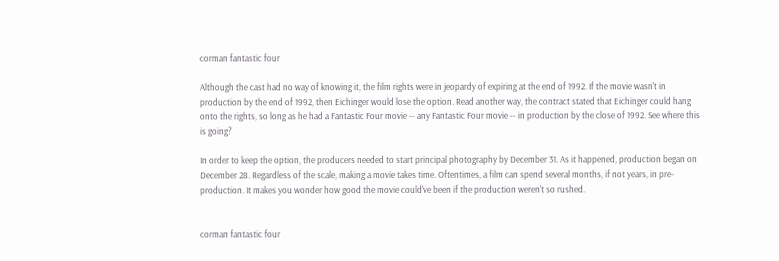corman fantastic four

Although the cast had no way of knowing it, the film rights were in jeopardy of expiring at the end of 1992. If the movie wasn't in production by the end of 1992, then Eichinger would lose the option. Read another way, the contract stated that Eichinger could hang onto the rights, so long as he had a Fantastic Four movie -- any Fantastic Four movie -- in production by the close of 1992. See where this is going?

In order to keep the option, the producers needed to start principal photography by December 31. As it happened, production began on December 28. Regardless of the scale, making a movie takes time. Oftentimes, a film can spend several months, if not years, in pre-production. It makes you wonder how good the movie could've been if the production weren't so rushed.


corman fantastic four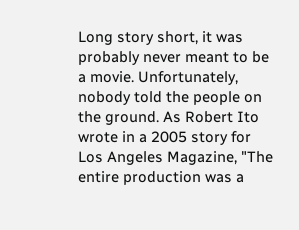Long story short, it was probably never meant to be a movie. Unfortunately, nobody told the people on the ground. As Robert Ito wrote in a 2005 story for Los Angeles Magazine, "The entire production was a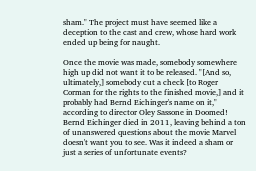sham." The project must have seemed like a deception to the cast and crew, whose hard work ended up being for naught.

Once the movie was made, somebody somewhere high up did not want it to be released. "[And so, ultimately,] somebody cut a check [to Roger Corman for the rights to the finished movie,] and it probably had Bernd Eichinger's name on it," according to director Oley Sassone in Doomed! Bernd Eichinger died in 2011, leaving behind a ton of unanswered questions about the movie Marvel doesn't want you to see. Was it indeed a sham or just a series of unfortunate events?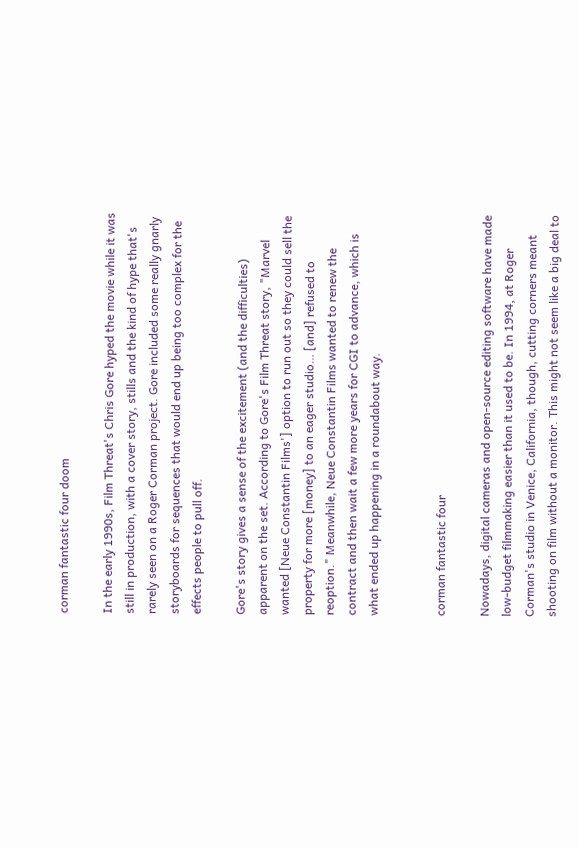corman fantastic four doom

In the early 1990s, Film Threat's Chris Gore hyped the movie while it was still in production, with a cover story, stills and the kind of hype that's rarely seen on a Roger Corman project. Gore included some really gnarly storyboards for sequences that would end up being too complex for the effects people to pull off.

Gore's story gives a sense of the excitement (and the difficulties) apparent on the set. According to Gore's Film Threat story, "Marvel wanted [Neue Constantin Films'] option to run out so they could sell the property for more [money] to an eager studio… [and] refused to reoption." Meanwhile, Neue Constantin Films wanted to renew the contract and then wait a few more years for CGI to advance, which is what ended up happening in a roundabout way.


corman fantastic four

Nowadays, digital cameras and open-source editing software have made low-budget filmmaking easier than it used to be. In 1994, at Roger Corman's studio in Venice, California, though, cutting corners meant shooting on film without a monitor. This might not seem like a big deal to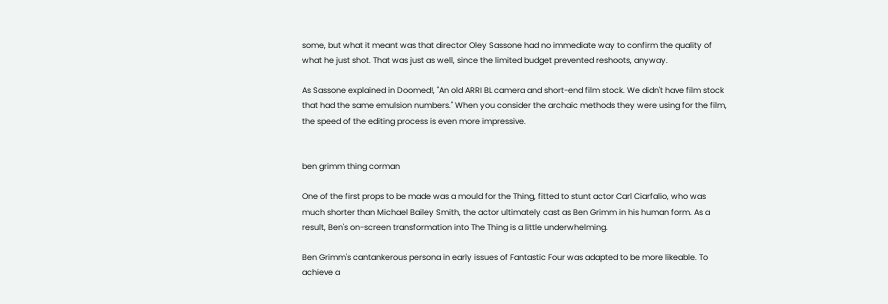some, but what it meant was that director Oley Sassone had no immediate way to confirm the quality of what he just shot. That was just as well, since the limited budget prevented reshoots, anyway.

As Sassone explained in Doomed!, "An old ARRI BL camera and short-end film stock. We didn't have film stock that had the same emulsion numbers." When you consider the archaic methods they were using for the film, the speed of the editing process is even more impressive.


ben grimm thing corman

One of the first props to be made was a mould for the Thing, fitted to stunt actor Carl Ciarfalio, who was much shorter than Michael Bailey Smith, the actor ultimately cast as Ben Grimm in his human form. As a result, Ben's on-screen transformation into The Thing is a little underwhelming.

Ben Grimm's cantankerous persona in early issues of Fantastic Four was adapted to be more likeable. To achieve a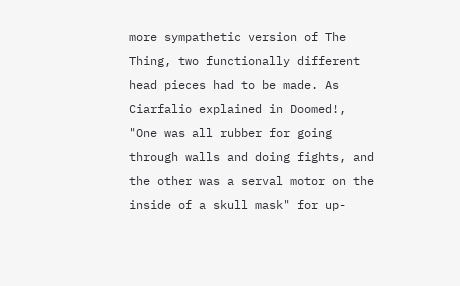more sympathetic version of The Thing, two functionally different head pieces had to be made. As Ciarfalio explained in Doomed!, "One was all rubber for going through walls and doing fights, and the other was a serval motor on the inside of a skull mask" for up-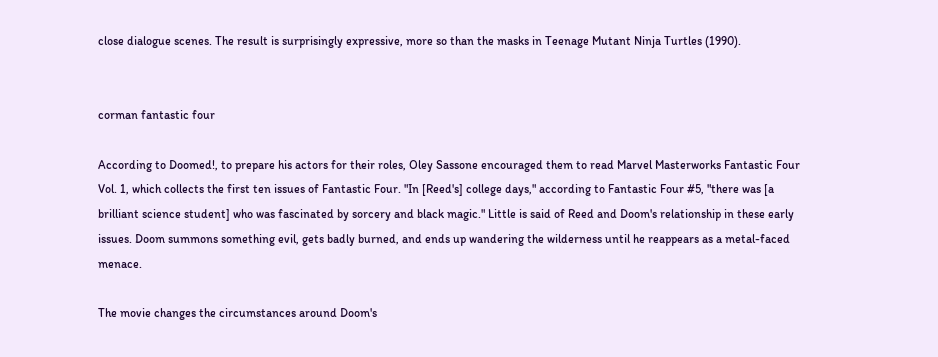close dialogue scenes. The result is surprisingly expressive, more so than the masks in Teenage Mutant Ninja Turtles (1990).


corman fantastic four

According to Doomed!, to prepare his actors for their roles, Oley Sassone encouraged them to read Marvel Masterworks Fantastic Four Vol. 1, which collects the first ten issues of Fantastic Four. "In [Reed's] college days," according to Fantastic Four #5, "there was [a brilliant science student] who was fascinated by sorcery and black magic." Little is said of Reed and Doom's relationship in these early issues. Doom summons something evil, gets badly burned, and ends up wandering the wilderness until he reappears as a metal-faced menace.

The movie changes the circumstances around Doom's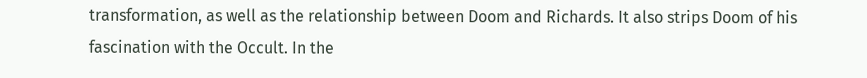transformation, as well as the relationship between Doom and Richards. It also strips Doom of his fascination with the Occult. In the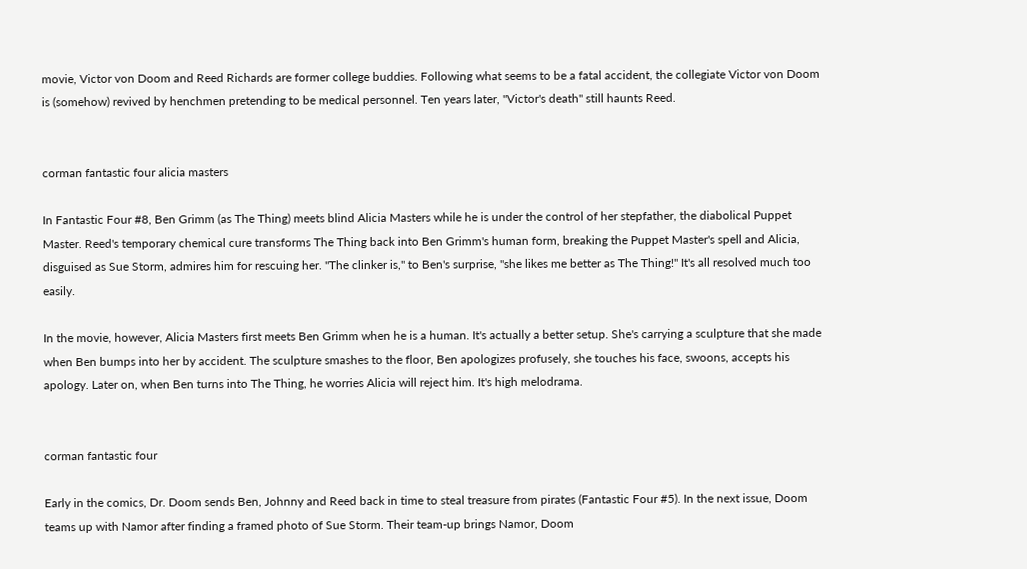movie, Victor von Doom and Reed Richards are former college buddies. Following what seems to be a fatal accident, the collegiate Victor von Doom is (somehow) revived by henchmen pretending to be medical personnel. Ten years later, "Victor's death" still haunts Reed.


corman fantastic four alicia masters

In Fantastic Four #8, Ben Grimm (as The Thing) meets blind Alicia Masters while he is under the control of her stepfather, the diabolical Puppet Master. Reed's temporary chemical cure transforms The Thing back into Ben Grimm's human form, breaking the Puppet Master's spell and Alicia, disguised as Sue Storm, admires him for rescuing her. "The clinker is," to Ben's surprise, "she likes me better as The Thing!" It's all resolved much too easily.

In the movie, however, Alicia Masters first meets Ben Grimm when he is a human. It's actually a better setup. She's carrying a sculpture that she made when Ben bumps into her by accident. The sculpture smashes to the floor, Ben apologizes profusely, she touches his face, swoons, accepts his apology. Later on, when Ben turns into The Thing, he worries Alicia will reject him. It's high melodrama.


corman fantastic four

Early in the comics, Dr. Doom sends Ben, Johnny and Reed back in time to steal treasure from pirates (Fantastic Four #5). In the next issue, Doom teams up with Namor after finding a framed photo of Sue Storm. Their team-up brings Namor, Doom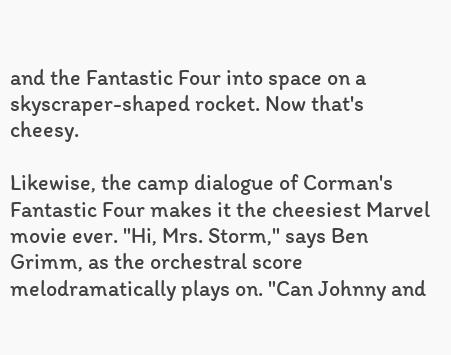and the Fantastic Four into space on a skyscraper-shaped rocket. Now that's cheesy.

Likewise, the camp dialogue of Corman's Fantastic Four makes it the cheesiest Marvel movie ever. "Hi, Mrs. Storm," says Ben Grimm, as the orchestral score melodramatically plays on. "Can Johnny and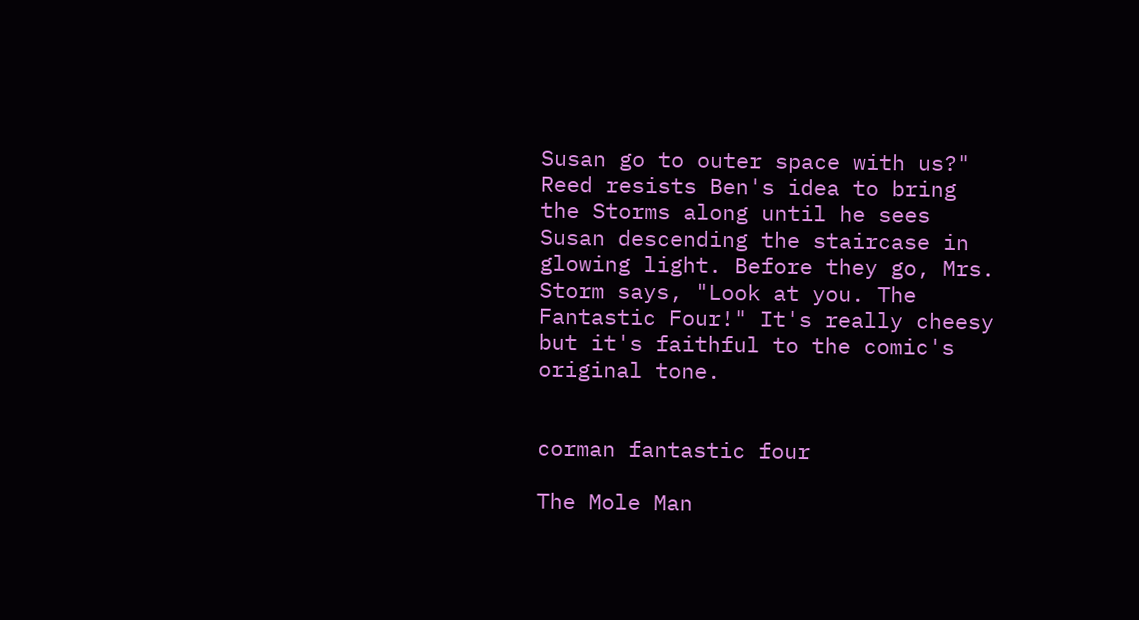Susan go to outer space with us?" Reed resists Ben's idea to bring the Storms along until he sees Susan descending the staircase in glowing light. Before they go, Mrs. Storm says, "Look at you. The Fantastic Four!" It's really cheesy but it's faithful to the comic's original tone.


corman fantastic four

The Mole Man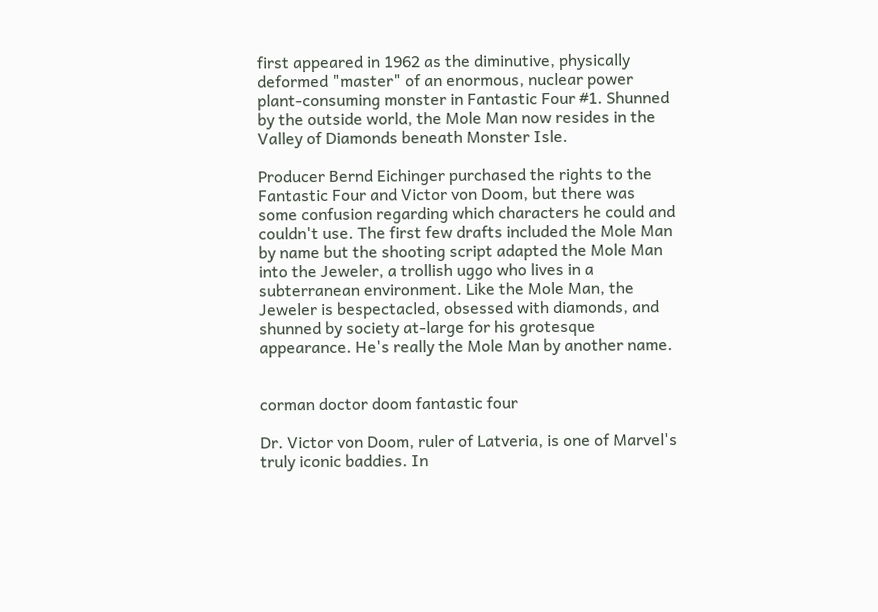first appeared in 1962 as the diminutive, physically deformed "master" of an enormous, nuclear power plant-consuming monster in Fantastic Four #1. Shunned by the outside world, the Mole Man now resides in the Valley of Diamonds beneath Monster Isle.

Producer Bernd Eichinger purchased the rights to the Fantastic Four and Victor von Doom, but there was some confusion regarding which characters he could and couldn't use. The first few drafts included the Mole Man by name but the shooting script adapted the Mole Man into the Jeweler, a trollish uggo who lives in a subterranean environment. Like the Mole Man, the Jeweler is bespectacled, obsessed with diamonds, and shunned by society at-large for his grotesque appearance. He's really the Mole Man by another name.


corman doctor doom fantastic four

Dr. Victor von Doom, ruler of Latveria, is one of Marvel's truly iconic baddies. In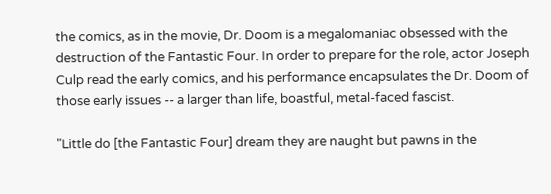the comics, as in the movie, Dr. Doom is a megalomaniac obsessed with the destruction of the Fantastic Four. In order to prepare for the role, actor Joseph Culp read the early comics, and his performance encapsulates the Dr. Doom of those early issues -- a larger than life, boastful, metal-faced fascist.

"Little do [the Fantastic Four] dream they are naught but pawns in the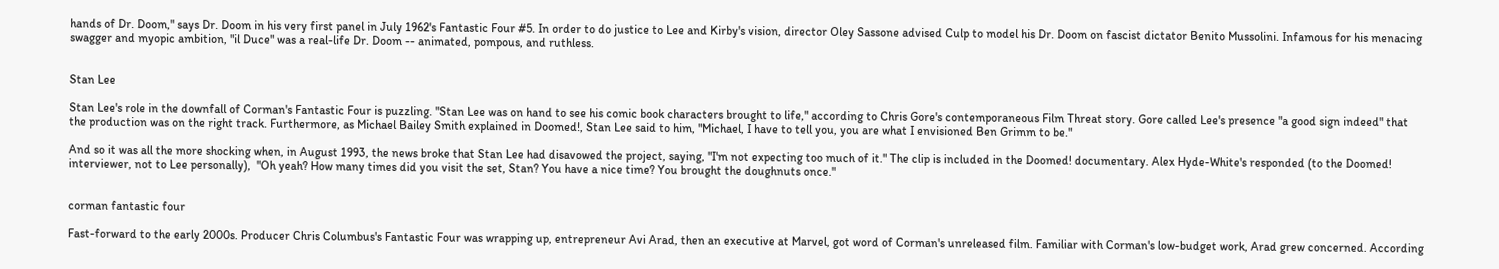hands of Dr. Doom," says Dr. Doom in his very first panel in July 1962's Fantastic Four #5. In order to do justice to Lee and Kirby's vision, director Oley Sassone advised Culp to model his Dr. Doom on fascist dictator Benito Mussolini. Infamous for his menacing swagger and myopic ambition, "il Duce" was a real-life Dr. Doom -- animated, pompous, and ruthless.


Stan Lee

Stan Lee's role in the downfall of Corman's Fantastic Four is puzzling. "Stan Lee was on hand to see his comic book characters brought to life," according to Chris Gore's contemporaneous Film Threat story. Gore called Lee's presence "a good sign indeed" that the production was on the right track. Furthermore, as Michael Bailey Smith explained in Doomed!, Stan Lee said to him, "Michael, I have to tell you, you are what I envisioned Ben Grimm to be."

And so it was all the more shocking when, in August 1993, the news broke that Stan Lee had disavowed the project, saying, "I'm not expecting too much of it." The clip is included in the Doomed! documentary. Alex Hyde-White's responded (to the Doomed! interviewer, not to Lee personally),  "Oh yeah? How many times did you visit the set, Stan? You have a nice time? You brought the doughnuts once."


corman fantastic four

Fast-forward to the early 2000s. Producer Chris Columbus's Fantastic Four was wrapping up, entrepreneur Avi Arad, then an executive at Marvel, got word of Corman's unreleased film. Familiar with Corman's low-budget work, Arad grew concerned. According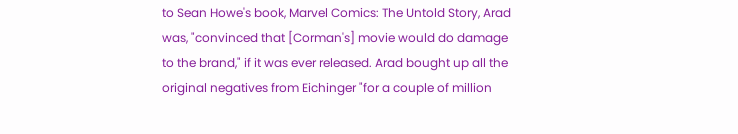to Sean Howe's book, Marvel Comics: The Untold Story, Arad was, "convinced that [Corman's] movie would do damage to the brand," if it was ever released. Arad bought up all the original negatives from Eichinger "for a couple of million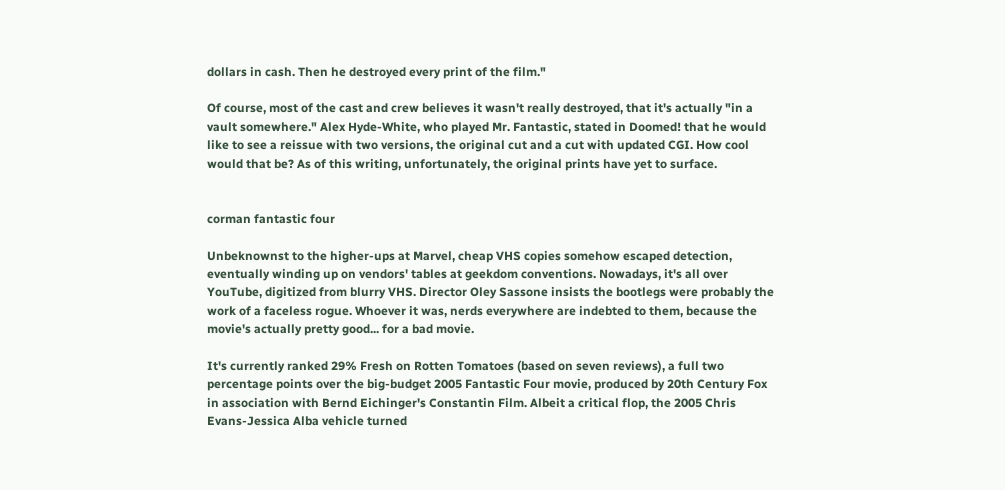dollars in cash. Then he destroyed every print of the film."

Of course, most of the cast and crew believes it wasn't really destroyed, that it's actually "in a vault somewhere." Alex Hyde-White, who played Mr. Fantastic, stated in Doomed! that he would like to see a reissue with two versions, the original cut and a cut with updated CGI. How cool would that be? As of this writing, unfortunately, the original prints have yet to surface.


corman fantastic four

Unbeknownst to the higher-ups at Marvel, cheap VHS copies somehow escaped detection, eventually winding up on vendors' tables at geekdom conventions. Nowadays, it's all over YouTube, digitized from blurry VHS. Director Oley Sassone insists the bootlegs were probably the work of a faceless rogue. Whoever it was, nerds everywhere are indebted to them, because the movie's actually pretty good... for a bad movie.

It's currently ranked 29% Fresh on Rotten Tomatoes (based on seven reviews), a full two percentage points over the big-budget 2005 Fantastic Four movie, produced by 20th Century Fox in association with Bernd Eichinger's Constantin Film. Albeit a critical flop, the 2005 Chris Evans-Jessica Alba vehicle turned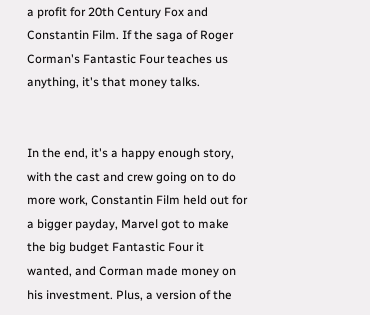a profit for 20th Century Fox and Constantin Film. If the saga of Roger Corman's Fantastic Four teaches us anything, it's that money talks.


In the end, it's a happy enough story, with the cast and crew going on to do more work, Constantin Film held out for a bigger payday, Marvel got to make the big budget Fantastic Four it wanted, and Corman made money on his investment. Plus, a version of the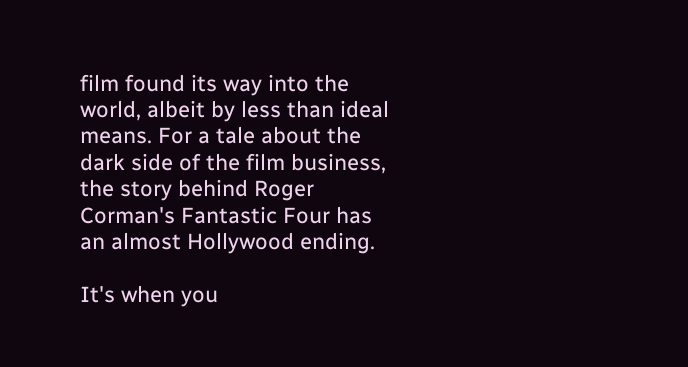film found its way into the world, albeit by less than ideal means. For a tale about the dark side of the film business, the story behind Roger Corman's Fantastic Four has an almost Hollywood ending.

It's when you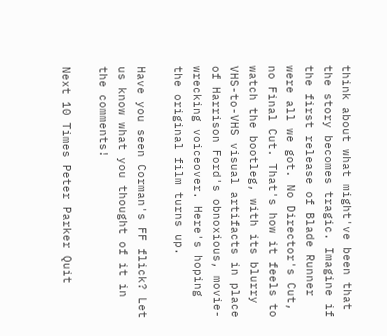think about what might've been that the story becomes tragic. Imagine if the first release of Blade Runner were all we got. No Director's Cut, no Final Cut. That's how it feels to watch the bootleg, with its blurry VHS-to-VHS visual artifacts in place of Harrison Ford's obnoxious, movie-wrecking voiceover. Here's hoping the original film turns up.

Have you seen Corman's FF flick? Let us know what you thought of it in the comments!

Next 10 Times Peter Parker Quit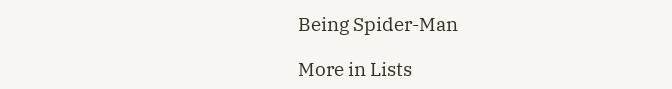Being Spider-Man

More in Lists